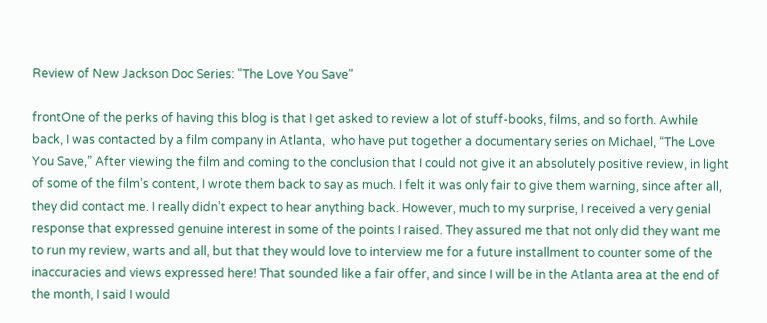Review of New Jackson Doc Series: "The Love You Save"

frontOne of the perks of having this blog is that I get asked to review a lot of stuff-books, films, and so forth. Awhile back, I was contacted by a film company in Atlanta,  who have put together a documentary series on Michael, “The Love You Save,” After viewing the film and coming to the conclusion that I could not give it an absolutely positive review, in light of some of the film’s content, I wrote them back to say as much. I felt it was only fair to give them warning, since after all, they did contact me. I really didn’t expect to hear anything back. However, much to my surprise, I received a very genial response that expressed genuine interest in some of the points I raised. They assured me that not only did they want me to run my review, warts and all, but that they would love to interview me for a future installment to counter some of the inaccuracies and views expressed here! That sounded like a fair offer, and since I will be in the Atlanta area at the end of the month, I said I would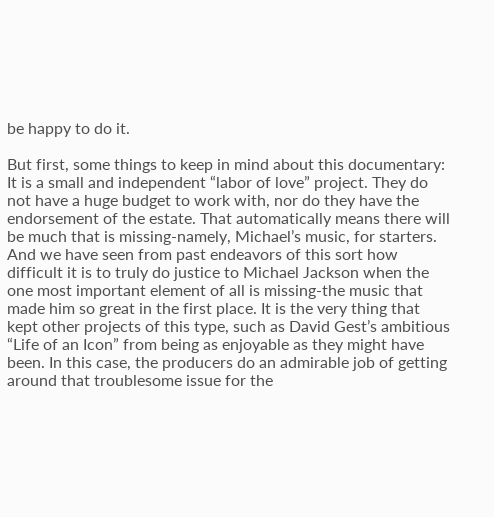be happy to do it.

But first, some things to keep in mind about this documentary: It is a small and independent “labor of love” project. They do not have a huge budget to work with, nor do they have the endorsement of the estate. That automatically means there will be much that is missing-namely, Michael’s music, for starters. And we have seen from past endeavors of this sort how difficult it is to truly do justice to Michael Jackson when the one most important element of all is missing-the music that made him so great in the first place. It is the very thing that kept other projects of this type, such as David Gest’s ambitious “Life of an Icon” from being as enjoyable as they might have been. In this case, the producers do an admirable job of getting around that troublesome issue for the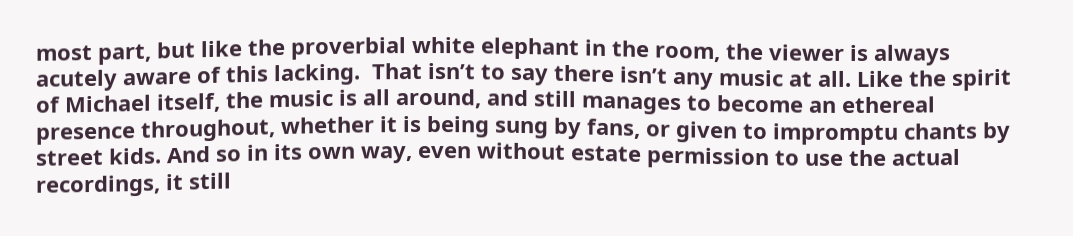most part, but like the proverbial white elephant in the room, the viewer is always acutely aware of this lacking.  That isn’t to say there isn’t any music at all. Like the spirit of Michael itself, the music is all around, and still manages to become an ethereal presence throughout, whether it is being sung by fans, or given to impromptu chants by street kids. And so in its own way, even without estate permission to use the actual recordings, it still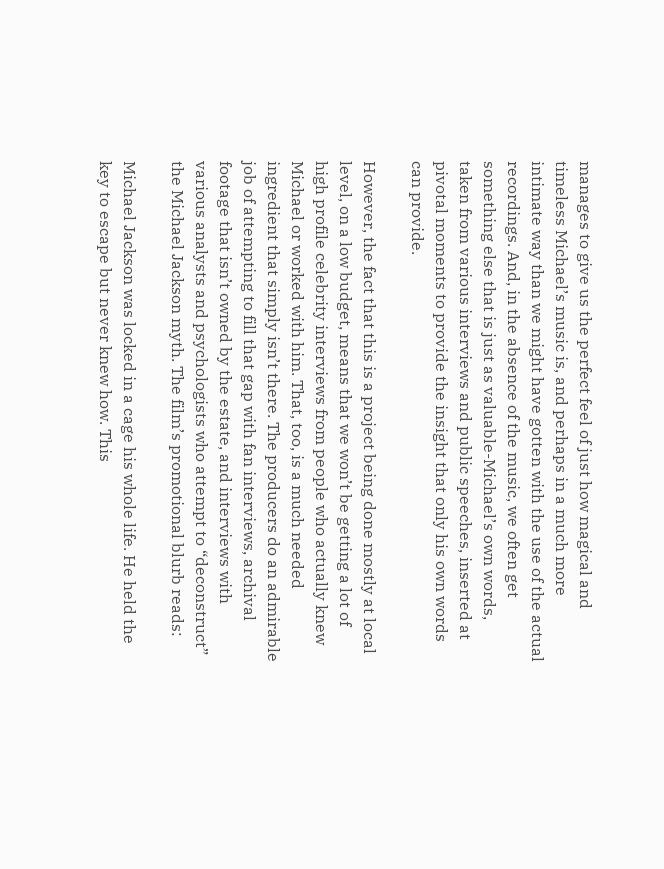manages to give us the perfect feel of just how magical and timeless Michael’s music is, and perhaps in a much more intimate way than we might have gotten with the use of the actual recordings. And, in the absence of the music, we often get something else that is just as valuable-Michael’s own words, taken from various interviews and public speeches, inserted at pivotal moments to provide the insight that only his own words can provide.

However, the fact that this is a project being done mostly at local level, on a low budget, means that we won’t be getting a lot of high profile celebrity interviews from people who actually knew Michael or worked with him. That, too, is a much needed ingredient that simply isn’t there. The producers do an admirable job of attempting to fill that gap with fan interviews, archival footage that isn’t owned by the estate, and interviews with various analysts and psychologists who attempt to “deconstruct” the Michael Jackson myth. The film’s promotional blurb reads:

Michael Jackson was locked in a cage his whole life. He held the key to escape but never knew how. This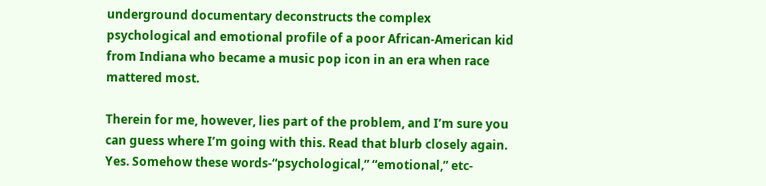underground documentary deconstructs the complex psychological and emotional profile of a poor African-American kid from Indiana who became a music pop icon in an era when race mattered most.

Therein for me, however, lies part of the problem, and I’m sure you can guess where I’m going with this. Read that blurb closely again. Yes. Somehow these words-“psychological,” “emotional,” etc-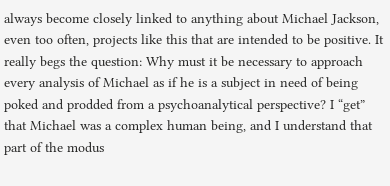always become closely linked to anything about Michael Jackson, even too often, projects like this that are intended to be positive. It really begs the question: Why must it be necessary to approach every analysis of Michael as if he is a subject in need of being poked and prodded from a psychoanalytical perspective? I “get” that Michael was a complex human being, and I understand that part of the modus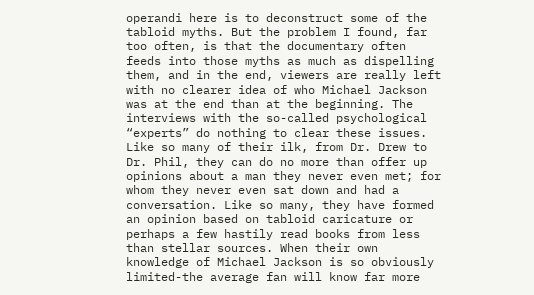operandi here is to deconstruct some of the tabloid myths. But the problem I found, far too often, is that the documentary often feeds into those myths as much as dispelling them, and in the end, viewers are really left with no clearer idea of who Michael Jackson was at the end than at the beginning. The interviews with the so-called psychological “experts” do nothing to clear these issues. Like so many of their ilk, from Dr. Drew to Dr. Phil, they can do no more than offer up opinions about a man they never even met; for whom they never even sat down and had a conversation. Like so many, they have formed an opinion based on tabloid caricature or perhaps a few hastily read books from less than stellar sources. When their own knowledge of Michael Jackson is so obviously limited-the average fan will know far more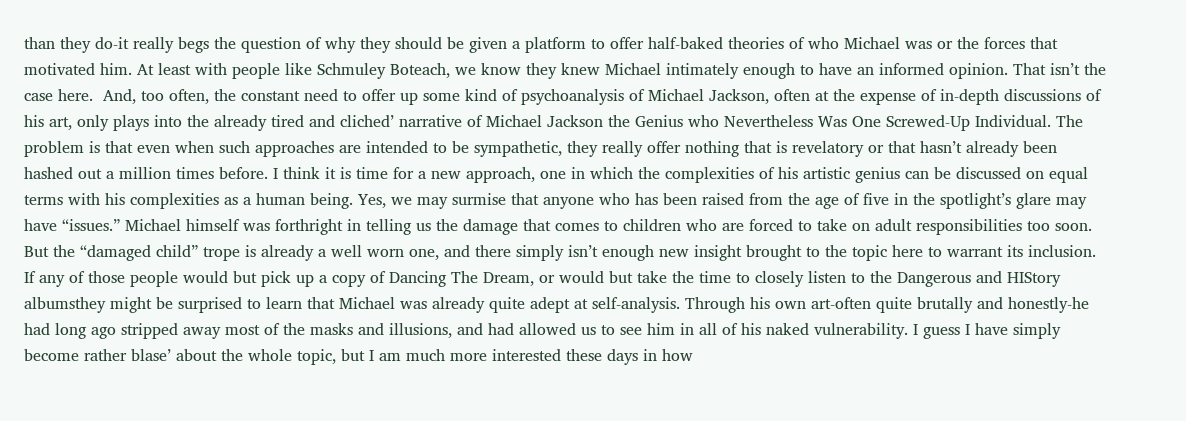than they do-it really begs the question of why they should be given a platform to offer half-baked theories of who Michael was or the forces that motivated him. At least with people like Schmuley Boteach, we know they knew Michael intimately enough to have an informed opinion. That isn’t the case here.  And, too often, the constant need to offer up some kind of psychoanalysis of Michael Jackson, often at the expense of in-depth discussions of his art, only plays into the already tired and cliched’ narrative of Michael Jackson the Genius who Nevertheless Was One Screwed-Up Individual. The problem is that even when such approaches are intended to be sympathetic, they really offer nothing that is revelatory or that hasn’t already been hashed out a million times before. I think it is time for a new approach, one in which the complexities of his artistic genius can be discussed on equal terms with his complexities as a human being. Yes, we may surmise that anyone who has been raised from the age of five in the spotlight’s glare may have “issues.” Michael himself was forthright in telling us the damage that comes to children who are forced to take on adult responsibilities too soon. But the “damaged child” trope is already a well worn one, and there simply isn’t enough new insight brought to the topic here to warrant its inclusion. If any of those people would but pick up a copy of Dancing The Dream, or would but take the time to closely listen to the Dangerous and HIStory albumsthey might be surprised to learn that Michael was already quite adept at self-analysis. Through his own art-often quite brutally and honestly-he had long ago stripped away most of the masks and illusions, and had allowed us to see him in all of his naked vulnerability. I guess I have simply become rather blase’ about the whole topic, but I am much more interested these days in how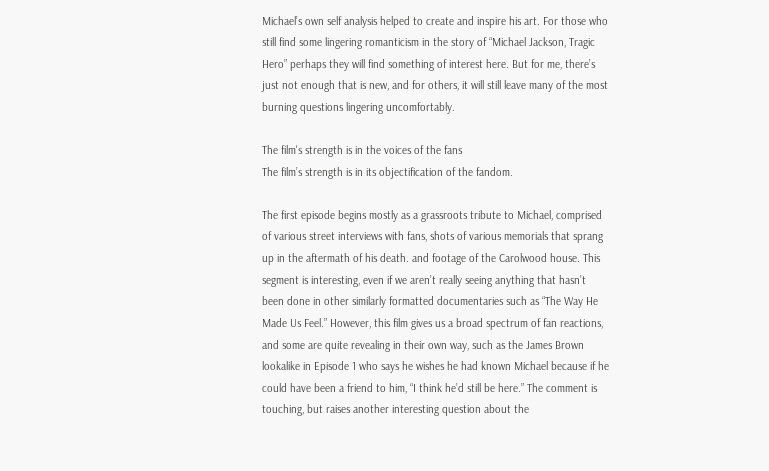Michael’s own self analysis helped to create and inspire his art. For those who still find some lingering romanticism in the story of “Michael Jackson, Tragic Hero” perhaps they will find something of interest here. But for me, there’s just not enough that is new, and for others, it will still leave many of the most burning questions lingering uncomfortably.

The film's strength is in the voices of the fans
The film’s strength is in its objectification of the fandom.

The first episode begins mostly as a grassroots tribute to Michael, comprised of various street interviews with fans, shots of various memorials that sprang up in the aftermath of his death. and footage of the Carolwood house. This segment is interesting, even if we aren’t really seeing anything that hasn’t been done in other similarly formatted documentaries such as “The Way He Made Us Feel.” However, this film gives us a broad spectrum of fan reactions, and some are quite revealing in their own way, such as the James Brown lookalike in Episode 1 who says he wishes he had known Michael because if he could have been a friend to him, “I think he’d still be here.” The comment is touching, but raises another interesting question about the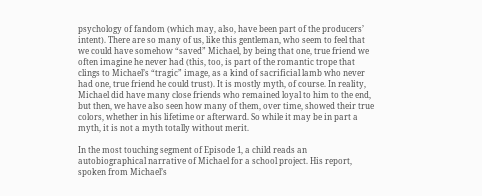psychology of fandom (which may, also, have been part of the producers’ intent). There are so many of us, like this gentleman, who seem to feel that we could have somehow “saved” Michael, by being that one, true friend we often imagine he never had (this, too, is part of the romantic trope that clings to Michael’s “tragic” image, as a kind of sacrificial lamb who never had one, true friend he could trust). It is mostly myth, of course. In reality, Michael did have many close friends who remained loyal to him to the end, but then, we have also seen how many of them, over time, showed their true colors, whether in his lifetime or afterward. So while it may be in part a myth, it is not a myth totally without merit.

In the most touching segment of Episode 1, a child reads an autobiographical narrative of Michael for a school project. His report, spoken from Michael’s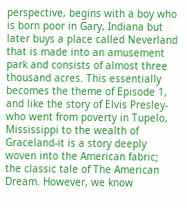perspective, begins with a boy who is born poor in Gary, Indiana but later buys a place called Neverland that is made into an amusement park and consists of almost three thousand acres. This essentially becomes the theme of Episode 1, and like the story of Elvis Presley-who went from poverty in Tupelo, Mississippi to the wealth of Graceland-it is a story deeply woven into the American fabric; the classic tale of The American Dream. However, we know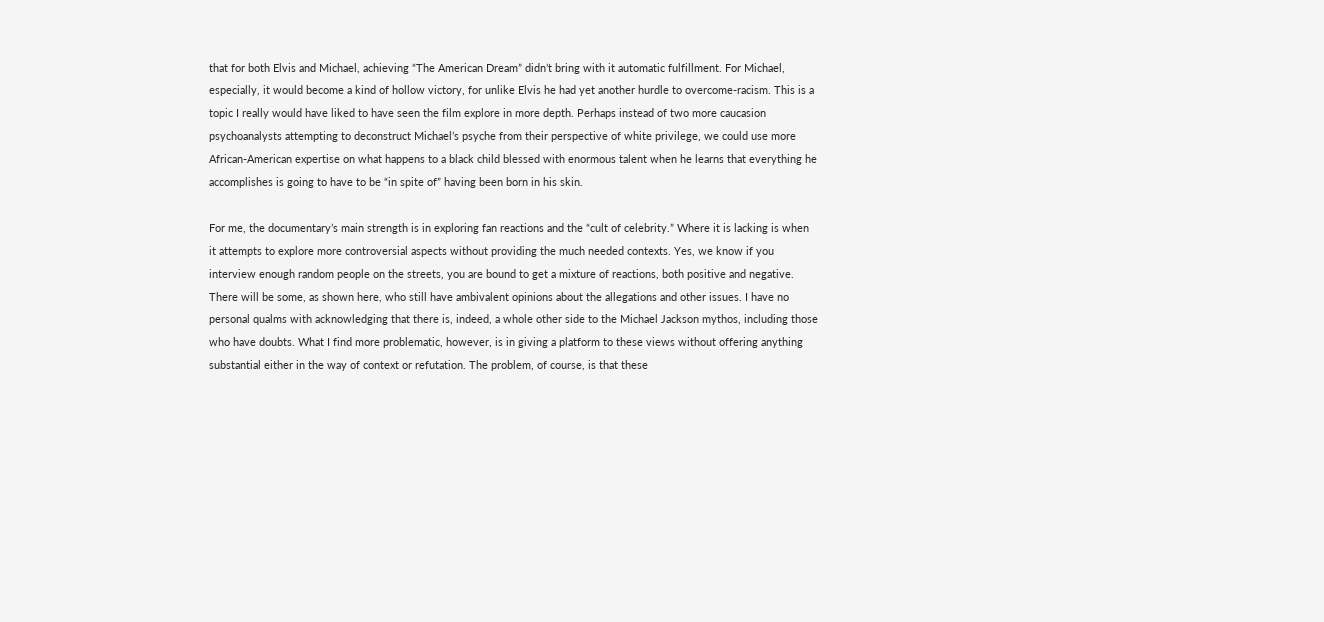that for both Elvis and Michael, achieving “The American Dream” didn’t bring with it automatic fulfillment. For Michael, especially, it would become a kind of hollow victory, for unlike Elvis he had yet another hurdle to overcome-racism. This is a topic I really would have liked to have seen the film explore in more depth. Perhaps instead of two more caucasion psychoanalysts attempting to deconstruct Michael’s psyche from their perspective of white privilege, we could use more African-American expertise on what happens to a black child blessed with enormous talent when he learns that everything he accomplishes is going to have to be “in spite of” having been born in his skin.

For me, the documentary’s main strength is in exploring fan reactions and the “cult of celebrity.” Where it is lacking is when it attempts to explore more controversial aspects without providing the much needed contexts. Yes, we know if you interview enough random people on the streets, you are bound to get a mixture of reactions, both positive and negative. There will be some, as shown here, who still have ambivalent opinions about the allegations and other issues. I have no personal qualms with acknowledging that there is, indeed, a whole other side to the Michael Jackson mythos, including those who have doubts. What I find more problematic, however, is in giving a platform to these views without offering anything substantial either in the way of context or refutation. The problem, of course, is that these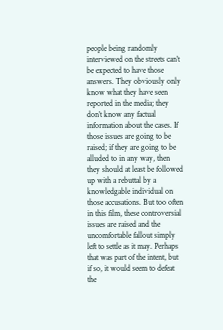people being randomly interviewed on the streets can’t be expected to have those answers. They obviously only know what they have seen reported in the media; they don’t know any factual information about the cases. If those issues are going to be raised; if they are going to be alluded to in any way, then they should at least be followed up with a rebuttal by a knowledgable individual on those accusations. But too often in this film, these controversial issues are raised and the uncomfortable fallout simply left to settle as it may. Perhaps that was part of the intent, but if so, it would seem to defeat the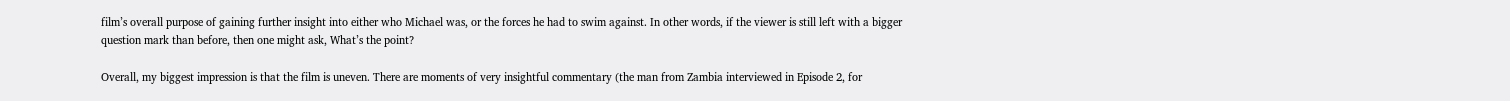film’s overall purpose of gaining further insight into either who Michael was, or the forces he had to swim against. In other words, if the viewer is still left with a bigger question mark than before, then one might ask, What’s the point?

Overall, my biggest impression is that the film is uneven. There are moments of very insightful commentary (the man from Zambia interviewed in Episode 2, for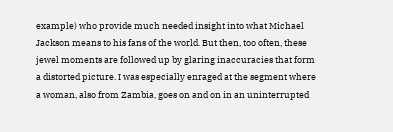example) who provide much needed insight into what Michael Jackson means to his fans of the world. But then, too often, these jewel moments are followed up by glaring inaccuracies that form a distorted picture. I was especially enraged at the segment where a woman, also from Zambia, goes on and on in an uninterrupted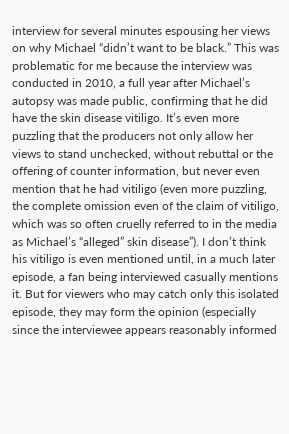interview for several minutes espousing her views on why Michael “didn’t want to be black.” This was problematic for me because the interview was conducted in 2010, a full year after Michael’s autopsy was made public, confirming that he did have the skin disease vitiligo. It’s even more puzzling that the producers not only allow her views to stand unchecked, without rebuttal or the offering of counter information, but never even mention that he had vitiligo (even more puzzling, the complete omission even of the claim of vitiligo, which was so often cruelly referred to in the media as Michael’s “alleged” skin disease”). I don’t think his vitiligo is even mentioned until, in a much later episode, a fan being interviewed casually mentions it. But for viewers who may catch only this isolated episode, they may form the opinion (especially since the interviewee appears reasonably informed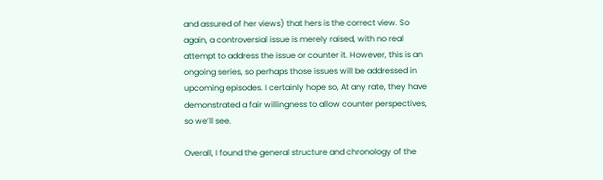and assured of her views) that hers is the correct view. So again, a controversial issue is merely raised, with no real attempt to address the issue or counter it. However, this is an ongoing series, so perhaps those issues will be addressed in upcoming episodes. I certainly hope so, At any rate, they have demonstrated a fair willingness to allow counter perspectives, so we’ll see.

Overall, I found the general structure and chronology of the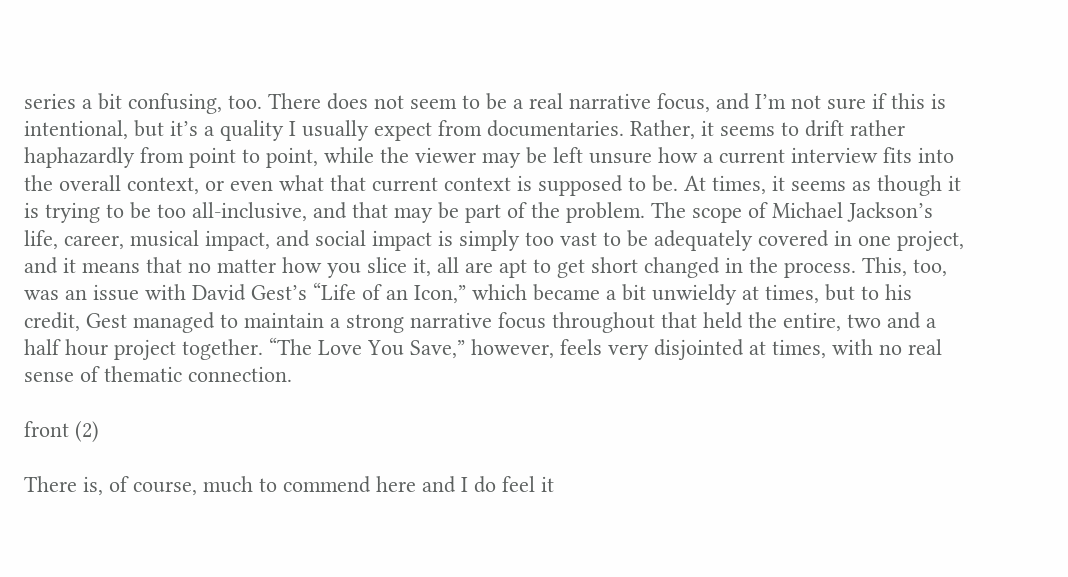series a bit confusing, too. There does not seem to be a real narrative focus, and I’m not sure if this is intentional, but it’s a quality I usually expect from documentaries. Rather, it seems to drift rather haphazardly from point to point, while the viewer may be left unsure how a current interview fits into the overall context, or even what that current context is supposed to be. At times, it seems as though it is trying to be too all-inclusive, and that may be part of the problem. The scope of Michael Jackson’s life, career, musical impact, and social impact is simply too vast to be adequately covered in one project, and it means that no matter how you slice it, all are apt to get short changed in the process. This, too, was an issue with David Gest’s “Life of an Icon,” which became a bit unwieldy at times, but to his credit, Gest managed to maintain a strong narrative focus throughout that held the entire, two and a half hour project together. “The Love You Save,” however, feels very disjointed at times, with no real sense of thematic connection.

front (2)

There is, of course, much to commend here and I do feel it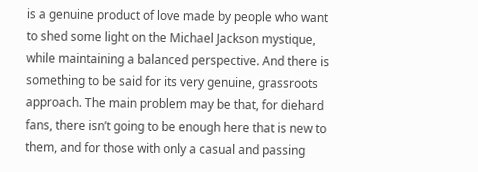is a genuine product of love made by people who want to shed some light on the Michael Jackson mystique, while maintaining a balanced perspective. And there is something to be said for its very genuine, grassroots approach. The main problem may be that, for diehard fans, there isn’t going to be enough here that is new to them, and for those with only a casual and passing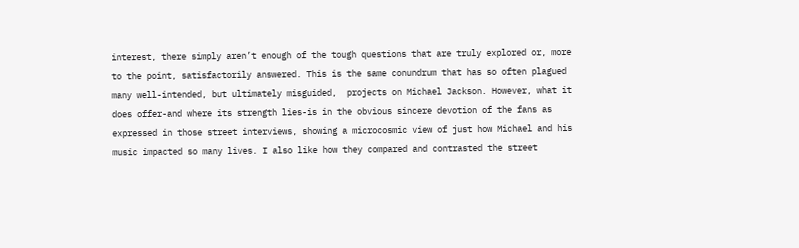interest, there simply aren’t enough of the tough questions that are truly explored or, more to the point, satisfactorily answered. This is the same conundrum that has so often plagued many well-intended, but ultimately misguided,  projects on Michael Jackson. However, what it does offer-and where its strength lies-is in the obvious sincere devotion of the fans as expressed in those street interviews, showing a microcosmic view of just how Michael and his music impacted so many lives. I also like how they compared and contrasted the street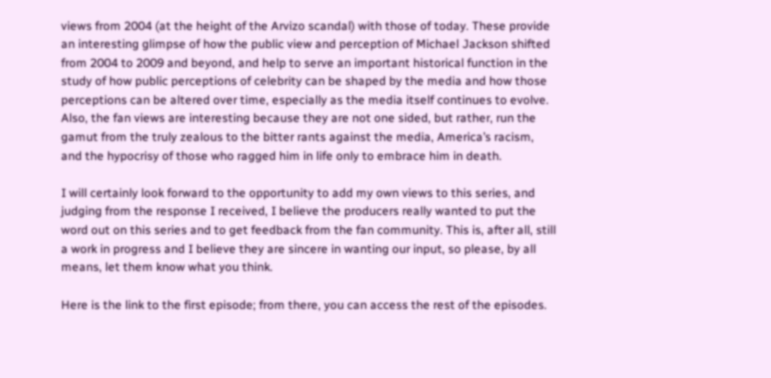views from 2004 (at the height of the Arvizo scandal) with those of today. These provide an interesting glimpse of how the public view and perception of Michael Jackson shifted from 2004 to 2009 and beyond, and help to serve an important historical function in the study of how public perceptions of celebrity can be shaped by the media and how those perceptions can be altered over time, especially as the media itself continues to evolve.  Also, the fan views are interesting because they are not one sided, but rather, run the gamut from the truly zealous to the bitter rants against the media, America’s racism, and the hypocrisy of those who ragged him in life only to embrace him in death.

I will certainly look forward to the opportunity to add my own views to this series, and judging from the response I received, I believe the producers really wanted to put the word out on this series and to get feedback from the fan community. This is, after all, still a work in progress and I believe they are sincere in wanting our input, so please, by all means, let them know what you think.

Here is the link to the first episode; from there, you can access the rest of the episodes.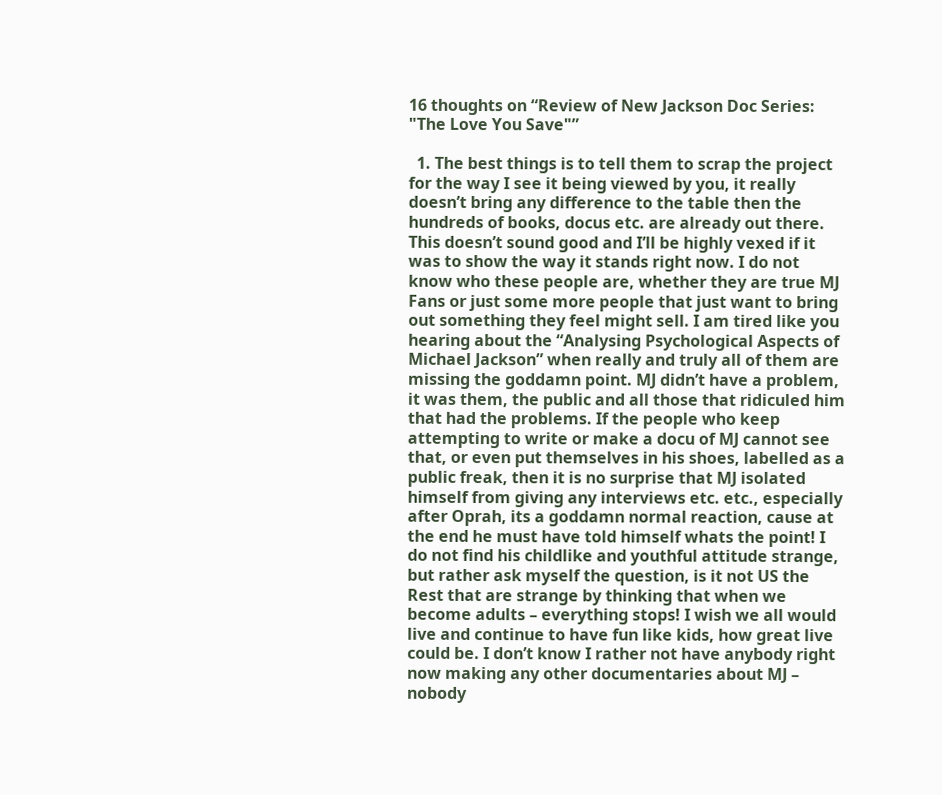16 thoughts on “Review of New Jackson Doc Series: "The Love You Save"”

  1. The best things is to tell them to scrap the project for the way I see it being viewed by you, it really doesn’t bring any difference to the table then the hundreds of books, docus etc. are already out there. This doesn’t sound good and I’ll be highly vexed if it was to show the way it stands right now. I do not know who these people are, whether they are true MJ Fans or just some more people that just want to bring out something they feel might sell. I am tired like you hearing about the “Analysing Psychological Aspects of Michael Jackson” when really and truly all of them are missing the goddamn point. MJ didn’t have a problem, it was them, the public and all those that ridiculed him that had the problems. If the people who keep attempting to write or make a docu of MJ cannot see that, or even put themselves in his shoes, labelled as a public freak, then it is no surprise that MJ isolated himself from giving any interviews etc. etc., especially after Oprah, its a goddamn normal reaction, cause at the end he must have told himself whats the point! I do not find his childlike and youthful attitude strange, but rather ask myself the question, is it not US the Rest that are strange by thinking that when we become adults – everything stops! I wish we all would live and continue to have fun like kids, how great live could be. I don’t know I rather not have anybody right now making any other documentaries about MJ – nobody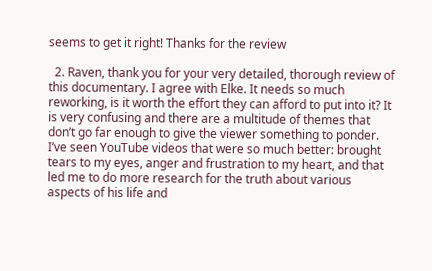seems to get it right! Thanks for the review

  2. Raven, thank you for your very detailed, thorough review of this documentary. I agree with Elke. It needs so much reworking, is it worth the effort they can afford to put into it? It is very confusing and there are a multitude of themes that don’t go far enough to give the viewer something to ponder. I’ve seen YouTube videos that were so much better: brought tears to my eyes, anger and frustration to my heart, and that led me to do more research for the truth about various aspects of his life and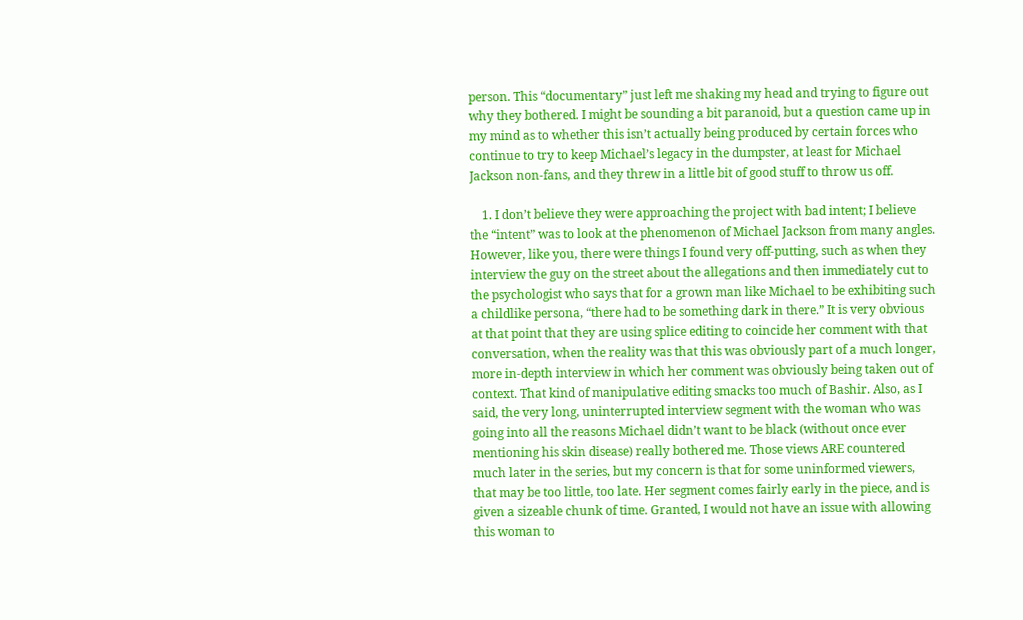person. This “documentary” just left me shaking my head and trying to figure out why they bothered. I might be sounding a bit paranoid, but a question came up in my mind as to whether this isn’t actually being produced by certain forces who continue to try to keep Michael’s legacy in the dumpster, at least for Michael Jackson non-fans, and they threw in a little bit of good stuff to throw us off.

    1. I don’t believe they were approaching the project with bad intent; I believe the “intent” was to look at the phenomenon of Michael Jackson from many angles. However, like you, there were things I found very off-putting, such as when they interview the guy on the street about the allegations and then immediately cut to the psychologist who says that for a grown man like Michael to be exhibiting such a childlike persona, “there had to be something dark in there.” It is very obvious at that point that they are using splice editing to coincide her comment with that conversation, when the reality was that this was obviously part of a much longer, more in-depth interview in which her comment was obviously being taken out of context. That kind of manipulative editing smacks too much of Bashir. Also, as I said, the very long, uninterrupted interview segment with the woman who was going into all the reasons Michael didn’t want to be black (without once ever mentioning his skin disease) really bothered me. Those views ARE countered much later in the series, but my concern is that for some uninformed viewers, that may be too little, too late. Her segment comes fairly early in the piece, and is given a sizeable chunk of time. Granted, I would not have an issue with allowing this woman to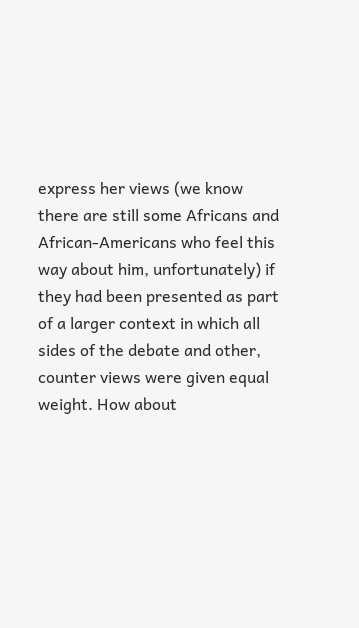express her views (we know there are still some Africans and African-Americans who feel this way about him, unfortunately) if they had been presented as part of a larger context in which all sides of the debate and other, counter views were given equal weight. How about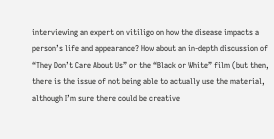interviewing an expert on vitiligo on how the disease impacts a person’s life and appearance? How about an in-depth discussion of “They Don’t Care About Us” or the “Black or White” film (but then, there is the issue of not being able to actually use the material, although I’m sure there could be creative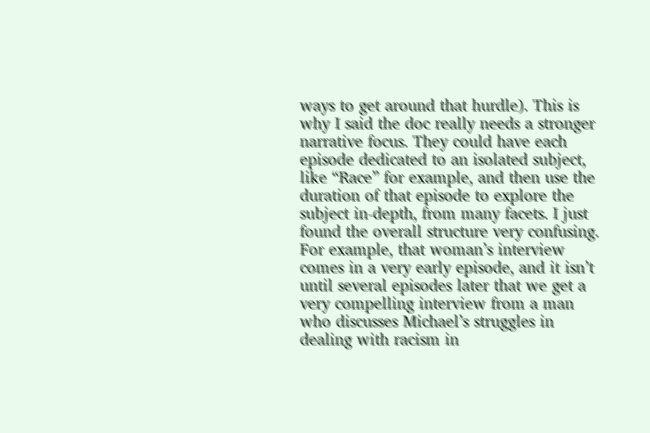ways to get around that hurdle). This is why I said the doc really needs a stronger narrative focus. They could have each episode dedicated to an isolated subject, like “Race” for example, and then use the duration of that episode to explore the subject in-depth, from many facets. I just found the overall structure very confusing. For example, that woman’s interview comes in a very early episode, and it isn’t until several episodes later that we get a very compelling interview from a man who discusses Michael’s struggles in dealing with racism in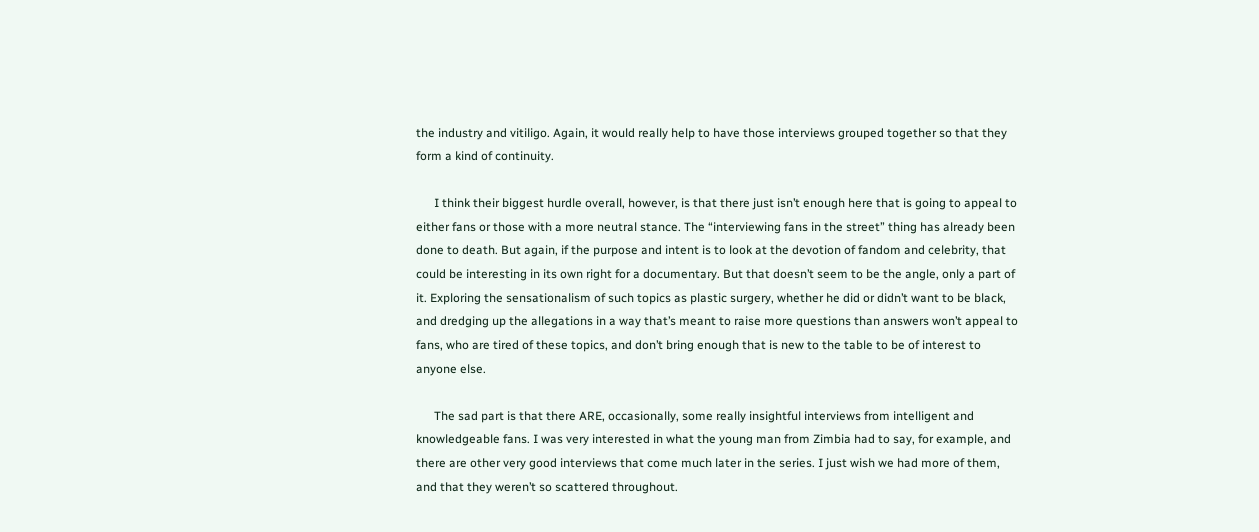the industry and vitiligo. Again, it would really help to have those interviews grouped together so that they form a kind of continuity.

      I think their biggest hurdle overall, however, is that there just isn’t enough here that is going to appeal to either fans or those with a more neutral stance. The “interviewing fans in the street” thing has already been done to death. But again, if the purpose and intent is to look at the devotion of fandom and celebrity, that could be interesting in its own right for a documentary. But that doesn’t seem to be the angle, only a part of it. Exploring the sensationalism of such topics as plastic surgery, whether he did or didn’t want to be black, and dredging up the allegations in a way that’s meant to raise more questions than answers won’t appeal to fans, who are tired of these topics, and don’t bring enough that is new to the table to be of interest to anyone else.

      The sad part is that there ARE, occasionally, some really insightful interviews from intelligent and knowledgeable fans. I was very interested in what the young man from Zimbia had to say, for example, and there are other very good interviews that come much later in the series. I just wish we had more of them, and that they weren’t so scattered throughout.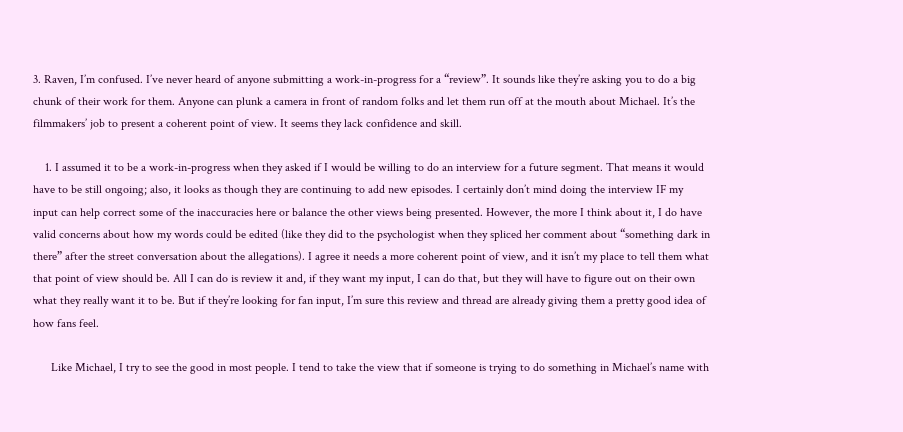3. Raven, I’m confused. I’ve never heard of anyone submitting a work-in-progress for a “review”. It sounds like they’re asking you to do a big chunk of their work for them. Anyone can plunk a camera in front of random folks and let them run off at the mouth about Michael. It’s the filmmakers’ job to present a coherent point of view. It seems they lack confidence and skill.

    1. I assumed it to be a work-in-progress when they asked if I would be willing to do an interview for a future segment. That means it would have to be still ongoing; also, it looks as though they are continuing to add new episodes. I certainly don’t mind doing the interview IF my input can help correct some of the inaccuracies here or balance the other views being presented. However, the more I think about it, I do have valid concerns about how my words could be edited (like they did to the psychologist when they spliced her comment about “something dark in there” after the street conversation about the allegations). I agree it needs a more coherent point of view, and it isn’t my place to tell them what that point of view should be. All I can do is review it and, if they want my input, I can do that, but they will have to figure out on their own what they really want it to be. But if they’re looking for fan input, I’m sure this review and thread are already giving them a pretty good idea of how fans feel.

      Like Michael, I try to see the good in most people. I tend to take the view that if someone is trying to do something in Michael’s name with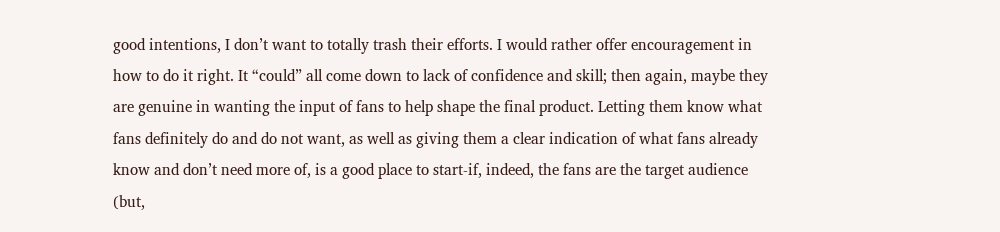good intentions, I don’t want to totally trash their efforts. I would rather offer encouragement in how to do it right. It “could” all come down to lack of confidence and skill; then again, maybe they are genuine in wanting the input of fans to help shape the final product. Letting them know what fans definitely do and do not want, as well as giving them a clear indication of what fans already know and don’t need more of, is a good place to start-if, indeed, the fans are the target audience (but,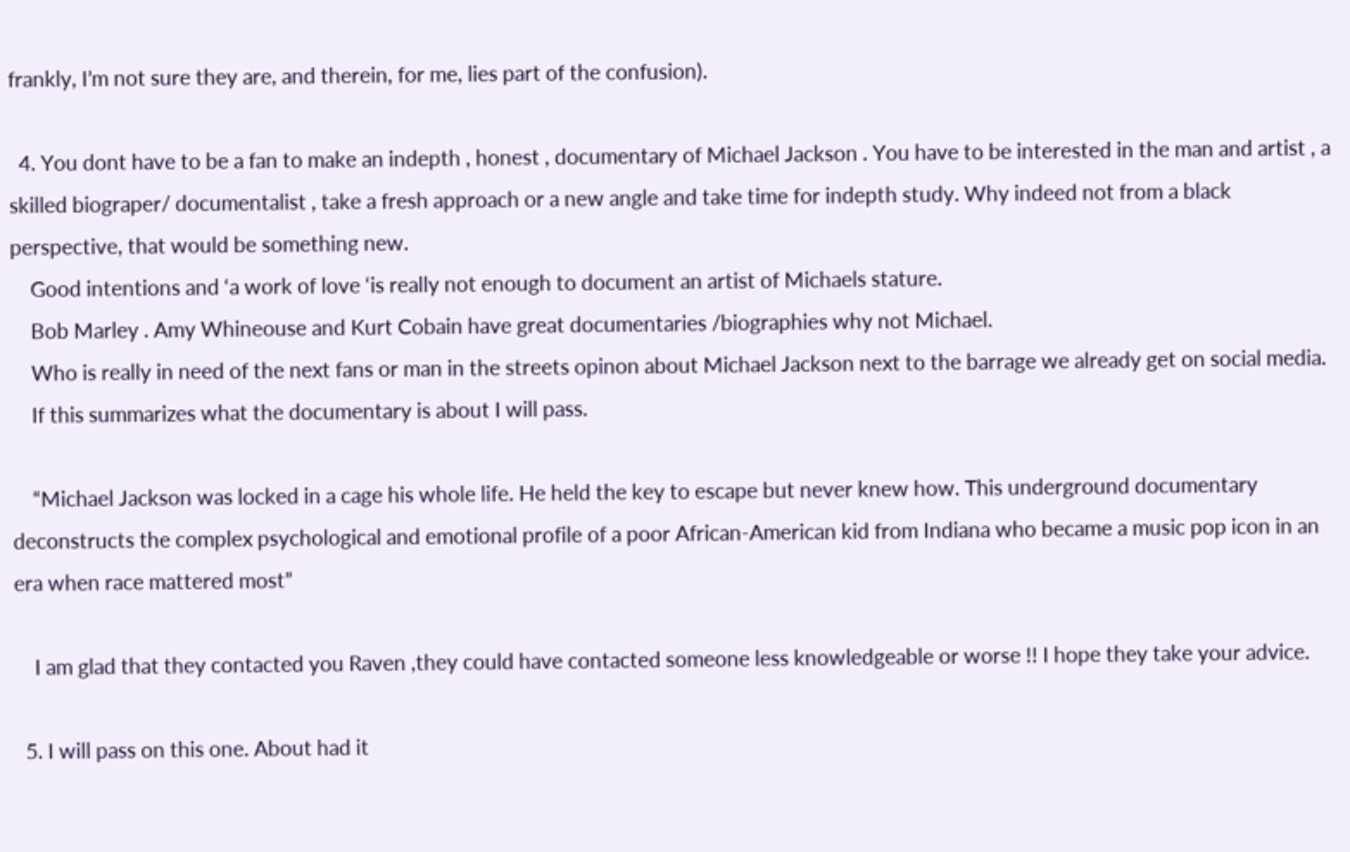frankly, I’m not sure they are, and therein, for me, lies part of the confusion).

  4. You dont have to be a fan to make an indepth , honest , documentary of Michael Jackson . You have to be interested in the man and artist , a skilled biograper/ documentalist , take a fresh approach or a new angle and take time for indepth study. Why indeed not from a black perspective, that would be something new.
    Good intentions and ‘a work of love ‘is really not enough to document an artist of Michaels stature.
    Bob Marley . Amy Whineouse and Kurt Cobain have great documentaries /biographies why not Michael.
    Who is really in need of the next fans or man in the streets opinon about Michael Jackson next to the barrage we already get on social media.
    If this summarizes what the documentary is about I will pass.

    “Michael Jackson was locked in a cage his whole life. He held the key to escape but never knew how. This underground documentary deconstructs the complex psychological and emotional profile of a poor African-American kid from Indiana who became a music pop icon in an era when race mattered most”

    I am glad that they contacted you Raven ,they could have contacted someone less knowledgeable or worse !! I hope they take your advice.

  5. I will pass on this one. About had it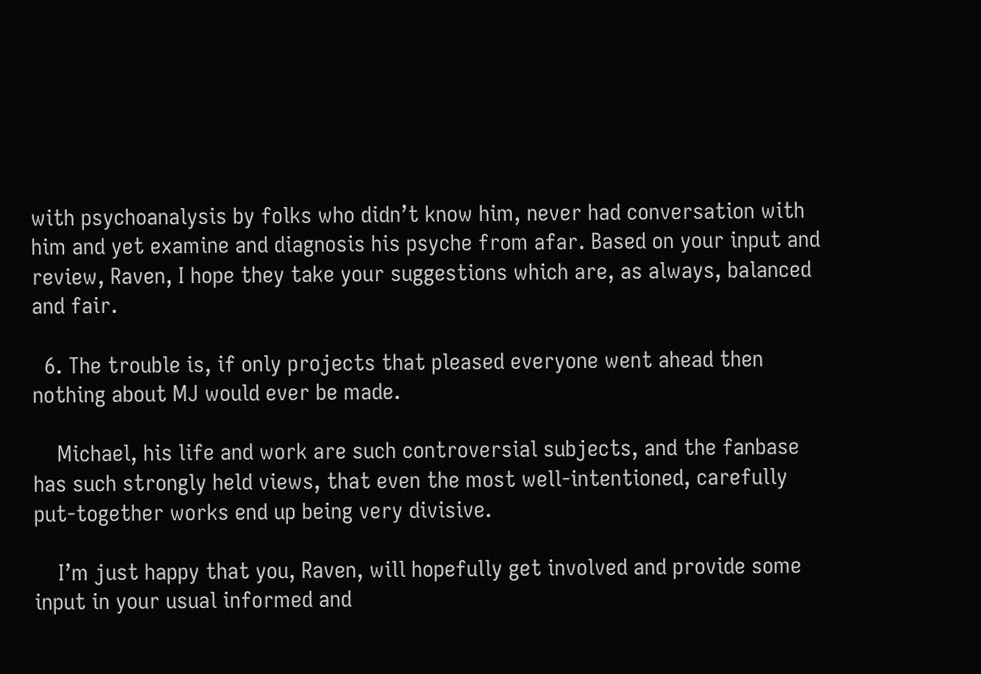with psychoanalysis by folks who didn’t know him, never had conversation with him and yet examine and diagnosis his psyche from afar. Based on your input and review, Raven, I hope they take your suggestions which are, as always, balanced and fair.

  6. The trouble is, if only projects that pleased everyone went ahead then nothing about MJ would ever be made.

    Michael, his life and work are such controversial subjects, and the fanbase has such strongly held views, that even the most well-intentioned, carefully put-together works end up being very divisive.

    I’m just happy that you, Raven, will hopefully get involved and provide some input in your usual informed and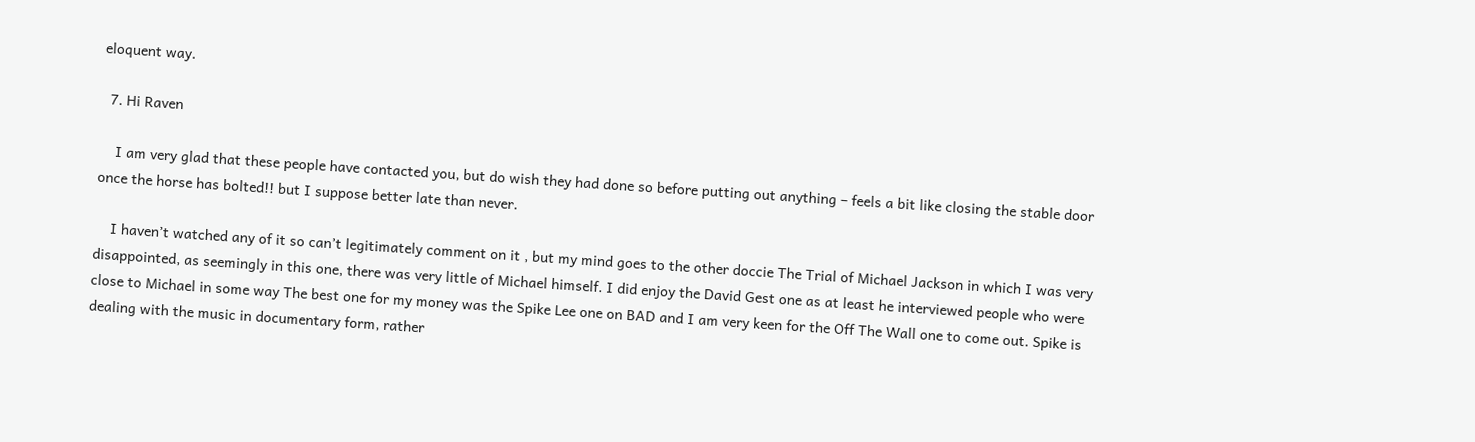eloquent way.

  7. Hi Raven

    I am very glad that these people have contacted you, but do wish they had done so before putting out anything – feels a bit like closing the stable door once the horse has bolted!! but I suppose better late than never.

    I haven’t watched any of it so can’t legitimately comment on it , but my mind goes to the other doccie The Trial of Michael Jackson in which I was very disappointed, as seemingly in this one, there was very little of Michael himself. I did enjoy the David Gest one as at least he interviewed people who were close to Michael in some way The best one for my money was the Spike Lee one on BAD and I am very keen for the Off The Wall one to come out. Spike is dealing with the music in documentary form, rather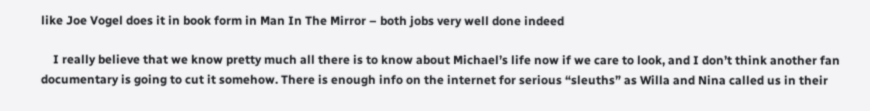like Joe Vogel does it in book form in Man In The Mirror – both jobs very well done indeed

    I really believe that we know pretty much all there is to know about Michael’s life now if we care to look, and I don’t think another fan documentary is going to cut it somehow. There is enough info on the internet for serious “sleuths” as Willa and Nina called us in their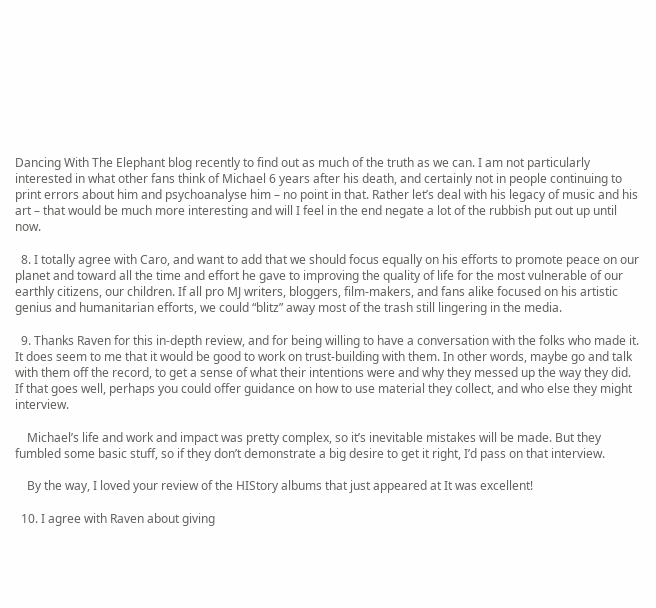Dancing With The Elephant blog recently to find out as much of the truth as we can. I am not particularly interested in what other fans think of Michael 6 years after his death, and certainly not in people continuing to print errors about him and psychoanalyse him – no point in that. Rather let’s deal with his legacy of music and his art – that would be much more interesting and will I feel in the end negate a lot of the rubbish put out up until now.

  8. I totally agree with Caro, and want to add that we should focus equally on his efforts to promote peace on our planet and toward all the time and effort he gave to improving the quality of life for the most vulnerable of our earthly citizens, our children. If all pro MJ writers, bloggers, film-makers, and fans alike focused on his artistic genius and humanitarian efforts, we could “blitz” away most of the trash still lingering in the media.

  9. Thanks Raven for this in-depth review, and for being willing to have a conversation with the folks who made it. It does seem to me that it would be good to work on trust-building with them. In other words, maybe go and talk with them off the record, to get a sense of what their intentions were and why they messed up the way they did. If that goes well, perhaps you could offer guidance on how to use material they collect, and who else they might interview.

    Michael’s life and work and impact was pretty complex, so it’s inevitable mistakes will be made. But they fumbled some basic stuff, so if they don’t demonstrate a big desire to get it right, I’d pass on that interview.

    By the way, I loved your review of the HIStory albums that just appeared at It was excellent!

  10. I agree with Raven about giving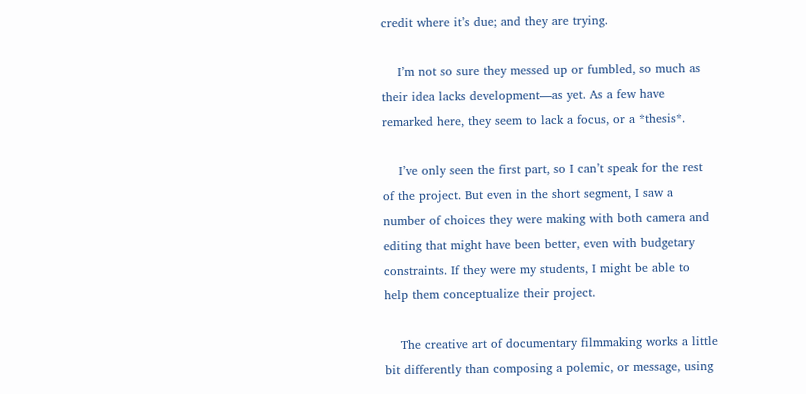credit where it’s due; and they are trying.

    I’m not so sure they messed up or fumbled, so much as their idea lacks development—as yet. As a few have remarked here, they seem to lack a focus, or a *thesis*.

    I’ve only seen the first part, so I can’t speak for the rest of the project. But even in the short segment, I saw a number of choices they were making with both camera and editing that might have been better, even with budgetary constraints. If they were my students, I might be able to help them conceptualize their project.

    The creative art of documentary filmmaking works a little bit differently than composing a polemic, or message, using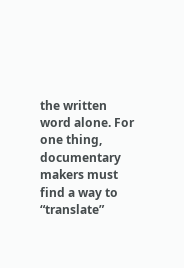the written word alone. For one thing, documentary makers must find a way to “translate”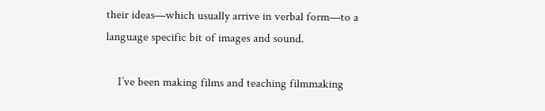their ideas—which usually arrive in verbal form—to a language specific bit of images and sound.

    I’ve been making films and teaching filmmaking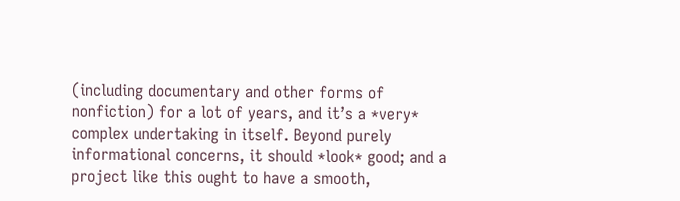(including documentary and other forms of nonfiction) for a lot of years, and it’s a *very* complex undertaking in itself. Beyond purely informational concerns, it should *look* good; and a project like this ought to have a smooth,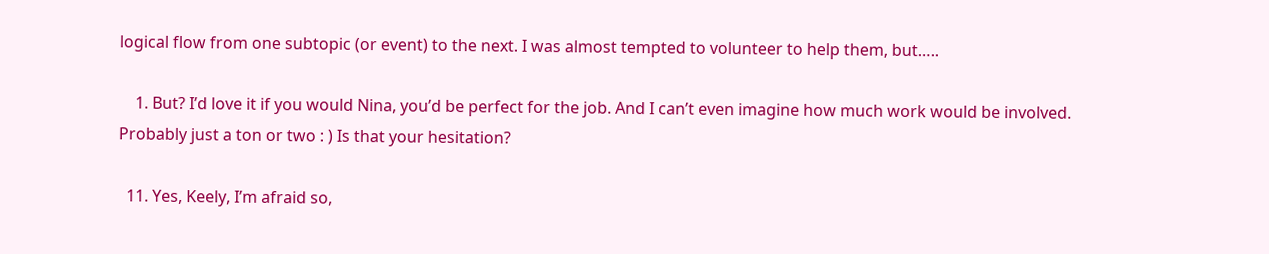logical flow from one subtopic (or event) to the next. I was almost tempted to volunteer to help them, but…..

    1. But? I’d love it if you would Nina, you’d be perfect for the job. And I can’t even imagine how much work would be involved. Probably just a ton or two : ) Is that your hesitation?

  11. Yes, Keely, I’m afraid so,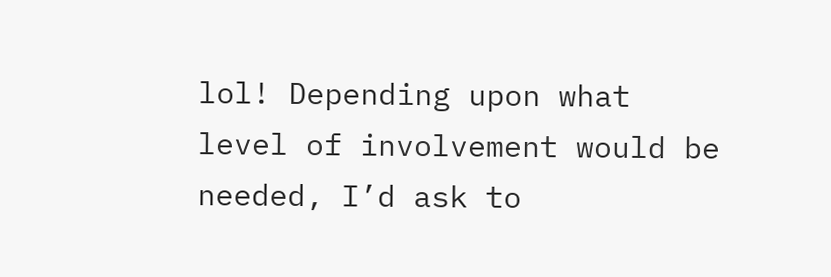lol! Depending upon what level of involvement would be needed, I’d ask to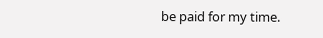be paid for my time.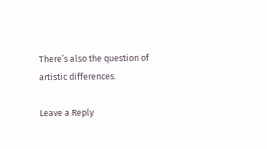There’s also the question of artistic differences.

Leave a Reply